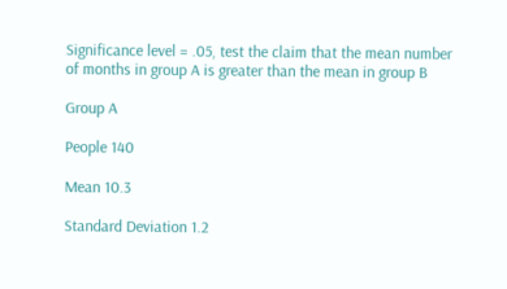Significance level = .05, test the claim that the mean number of months in group A is greater than the mean in group B

Group A

People 140

Mean 10.3

Standard Deviation 1.2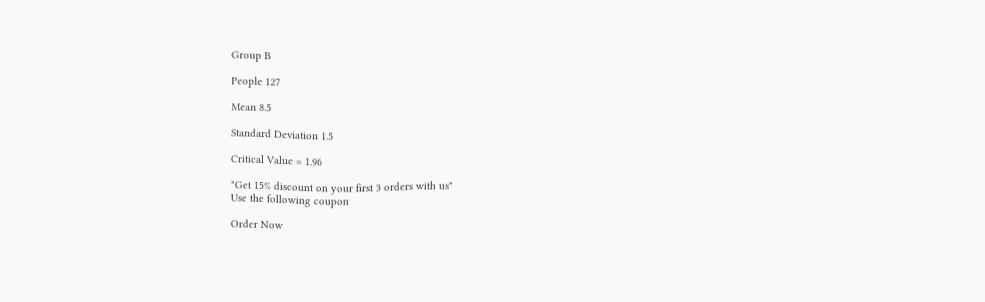Group B

People 127

Mean 8.5

Standard Deviation 1.5

Critical Value = 1.96

"Get 15% discount on your first 3 orders with us"
Use the following coupon

Order Now